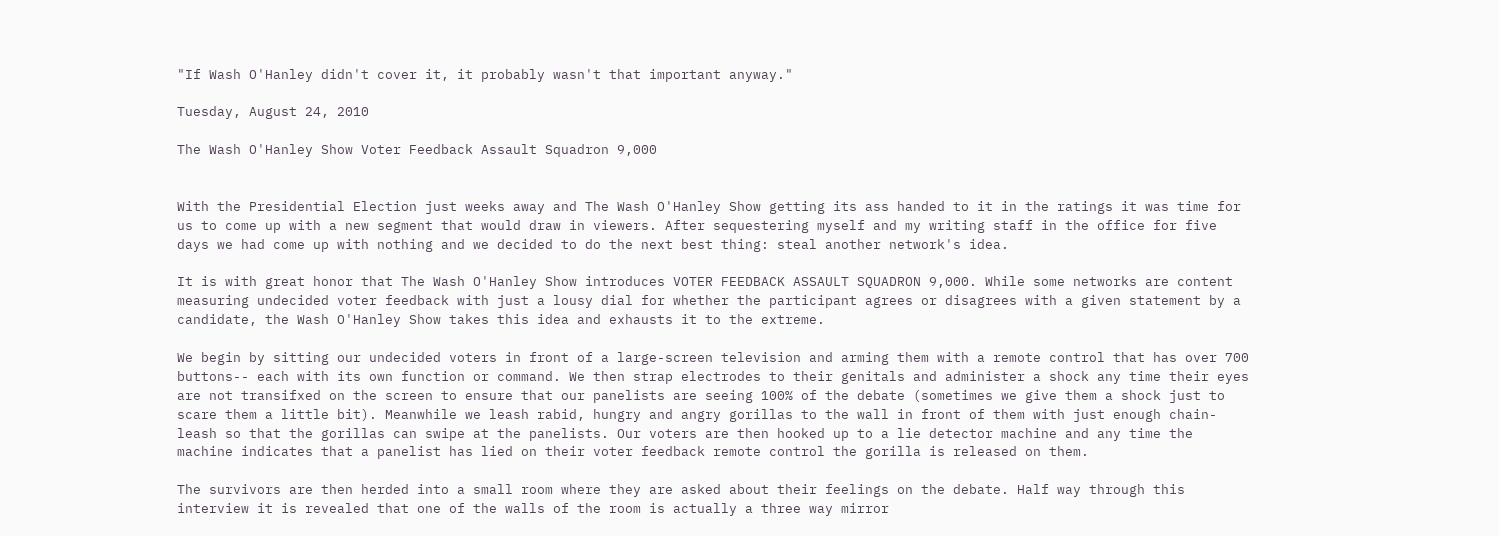"If Wash O'Hanley didn't cover it, it probably wasn't that important anyway."

Tuesday, August 24, 2010

The Wash O'Hanley Show Voter Feedback Assault Squadron 9,000


With the Presidential Election just weeks away and The Wash O'Hanley Show getting its ass handed to it in the ratings it was time for us to come up with a new segment that would draw in viewers. After sequestering myself and my writing staff in the office for five days we had come up with nothing and we decided to do the next best thing: steal another network's idea.

It is with great honor that The Wash O'Hanley Show introduces VOTER FEEDBACK ASSAULT SQUADRON 9,000. While some networks are content measuring undecided voter feedback with just a lousy dial for whether the participant agrees or disagrees with a given statement by a candidate, the Wash O'Hanley Show takes this idea and exhausts it to the extreme.

We begin by sitting our undecided voters in front of a large-screen television and arming them with a remote control that has over 700 buttons-- each with its own function or command. We then strap electrodes to their genitals and administer a shock any time their eyes are not transifxed on the screen to ensure that our panelists are seeing 100% of the debate (sometimes we give them a shock just to scare them a little bit). Meanwhile we leash rabid, hungry and angry gorillas to the wall in front of them with just enough chain-leash so that the gorillas can swipe at the panelists. Our voters are then hooked up to a lie detector machine and any time the machine indicates that a panelist has lied on their voter feedback remote control the gorilla is released on them.

The survivors are then herded into a small room where they are asked about their feelings on the debate. Half way through this interview it is revealed that one of the walls of the room is actually a three way mirror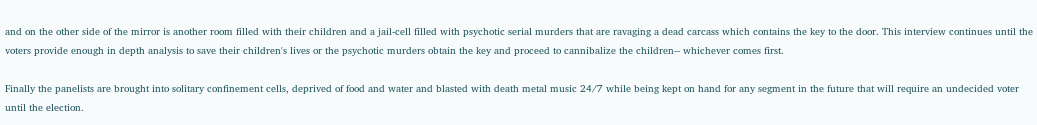and on the other side of the mirror is another room filled with their children and a jail-cell filled with psychotic serial murders that are ravaging a dead carcass which contains the key to the door. This interview continues until the voters provide enough in depth analysis to save their children's lives or the psychotic murders obtain the key and proceed to cannibalize the children-- whichever comes first.

Finally the panelists are brought into solitary confinement cells, deprived of food and water and blasted with death metal music 24/7 while being kept on hand for any segment in the future that will require an undecided voter until the election.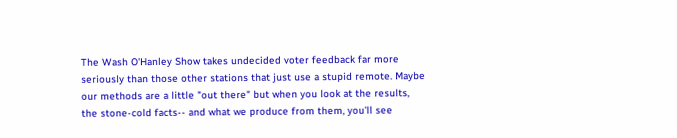The Wash O'Hanley Show takes undecided voter feedback far more seriously than those other stations that just use a stupid remote. Maybe our methods are a little "out there" but when you look at the results, the stone-cold facts-- and what we produce from them, you'll see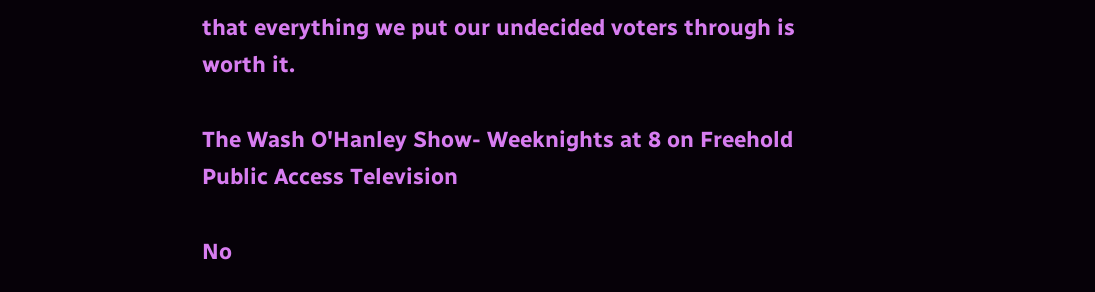that everything we put our undecided voters through is worth it.

The Wash O'Hanley Show- Weeknights at 8 on Freehold Public Access Television

No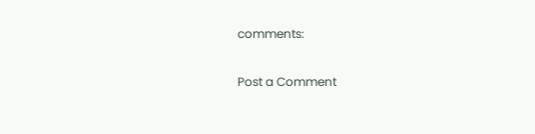comments:

Post a Comment